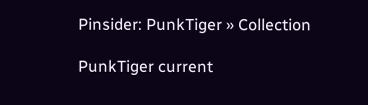Pinsider: PunkTiger » Collection

PunkTiger current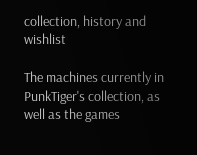collection, history and wishlist

The machines currently in PunkTiger's collection, as well as the games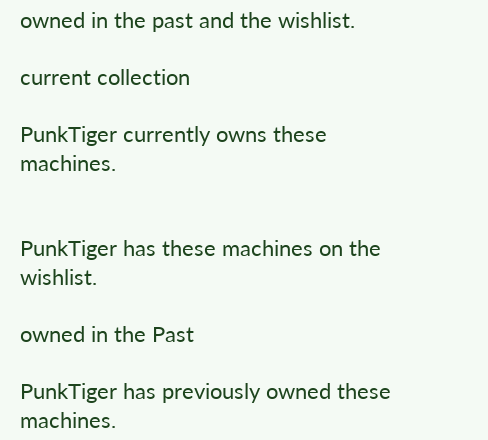owned in the past and the wishlist.

current collection

PunkTiger currently owns these machines.


PunkTiger has these machines on the wishlist.

owned in the Past

PunkTiger has previously owned these machines.